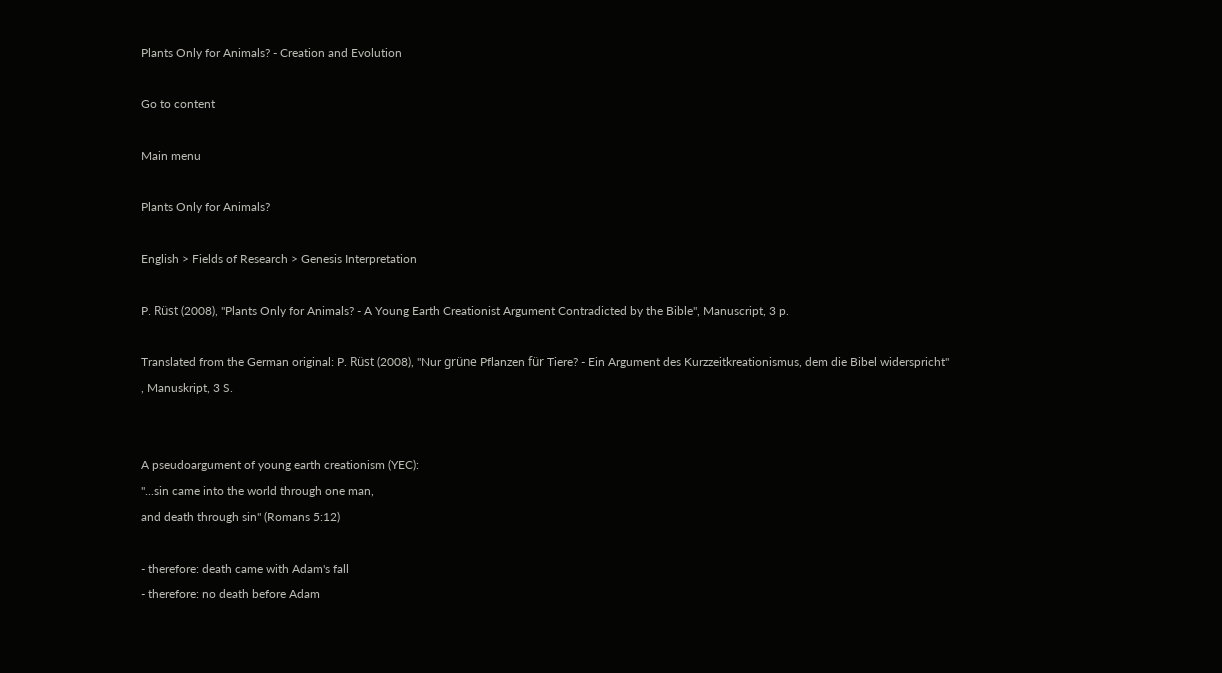Plants Only for Animals? - Creation and Evolution

Go to content

Main menu

Plants Only for Animals?

English > Fields of Research > Genesis Interpretation

P. Rüst (2008), "Plants Only for Animals? - A Young Earth Creationist Argument Contradicted by the Bible", Manuscript, 3 p.

Translated from the German original: P. Rüst (2008), "Nur grüne Pflanzen für Tiere? - Ein Argument des Kurzzeitkreationismus, dem die Bibel widerspricht"
, Manuskript, 3 S.


A pseudoargument of young earth creationism (YEC):
"...sin came into the world through one man,
and death through sin" (Romans 5:12)

- therefore: death came with Adam's fall
- therefore: no death before Adam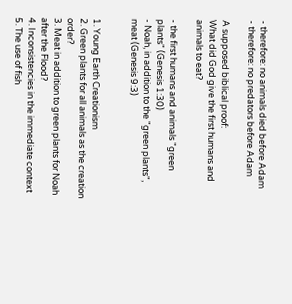- therefore: no animals died before Adam
- therefore: no predators before Adam

A supposed biblical proof:
What did God give the first humans and animals to eat?

- the first humans and animals "green plants" (Genesis 1:30)
- Noah, in addition to the "green plants", meat (Genesis 9:3)


1. Young Earth Creationism
2. Green plants for all animals as the creation order?
3. Meat in addition to green plants for Noah after the Flood?
4. Inconsistencies in the immediate context
5. The use of fish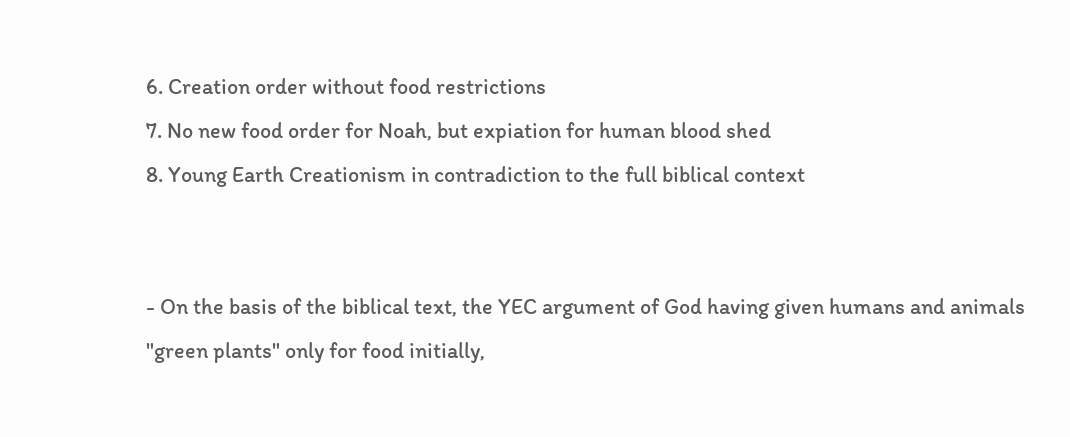6. Creation order without food restrictions
7. No new food order for Noah, but expiation for human blood shed
8. Young Earth Creationism in contradiction to the full biblical context


- On the basis of the biblical text, the YEC argument of God having given humans and animals "green plants" only for food initially,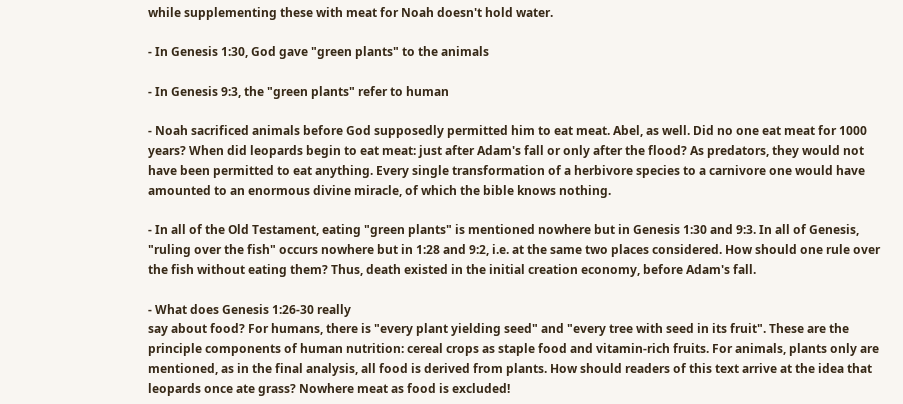while supplementing these with meat for Noah doesn't hold water.

- In Genesis 1:30, God gave "green plants" to the animals

- In Genesis 9:3, the "green plants" refer to human

- Noah sacrificed animals before God supposedly permitted him to eat meat. Abel, as well. Did no one eat meat for 1000 years? When did leopards begin to eat meat: just after Adam's fall or only after the flood? As predators, they would not have been permitted to eat anything. Every single transformation of a herbivore species to a carnivore one would have amounted to an enormous divine miracle, of which the bible knows nothing.

- In all of the Old Testament, eating "green plants" is mentioned nowhere but in Genesis 1:30 and 9:3. In all of Genesis, "ruling over the fish" occurs nowhere but in 1:28 and 9:2, i.e. at the same two places considered. How should one rule over the fish without eating them? Thus, death existed in the initial creation economy, before Adam's fall.

- What does Genesis 1:26-30 really
say about food? For humans, there is "every plant yielding seed" and "every tree with seed in its fruit". These are the principle components of human nutrition: cereal crops as staple food and vitamin-rich fruits. For animals, plants only are mentioned, as in the final analysis, all food is derived from plants. How should readers of this text arrive at the idea that leopards once ate grass? Nowhere meat as food is excluded!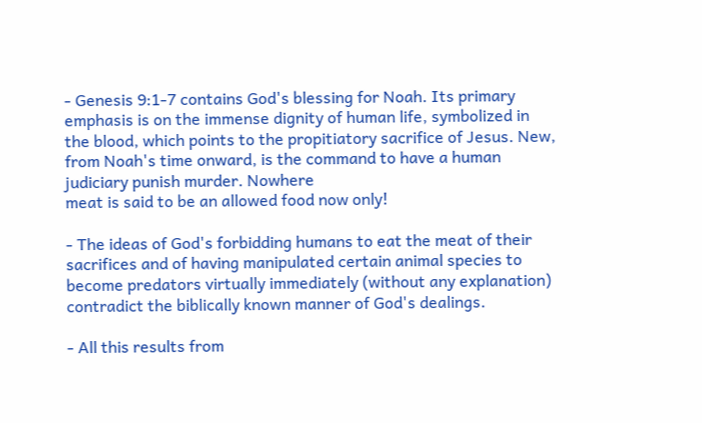- Genesis 9:1-7 contains God's blessing for Noah. Its primary emphasis is on the immense dignity of human life, symbolized in the blood, which points to the propitiatory sacrifice of Jesus. New, from Noah's time onward, is the command to have a human judiciary punish murder. Nowhere
meat is said to be an allowed food now only!

- The ideas of God's forbidding humans to eat the meat of their sacrifices and of having manipulated certain animal species to become predators virtually immediately (without any explanation) contradict the biblically known manner of God's dealings.

- All this results from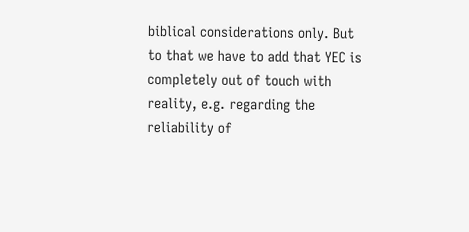biblical considerations only. But to that we have to add that YEC is completely out of touch with reality, e.g. regarding the reliability of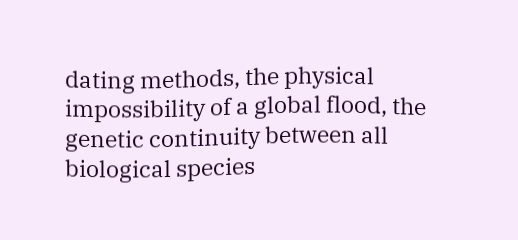dating methods, the physical impossibility of a global flood, the genetic continuity between all biological species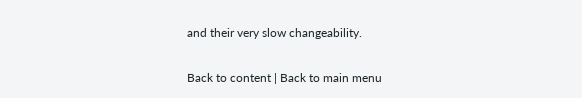and their very slow changeability.

Back to content | Back to main menu